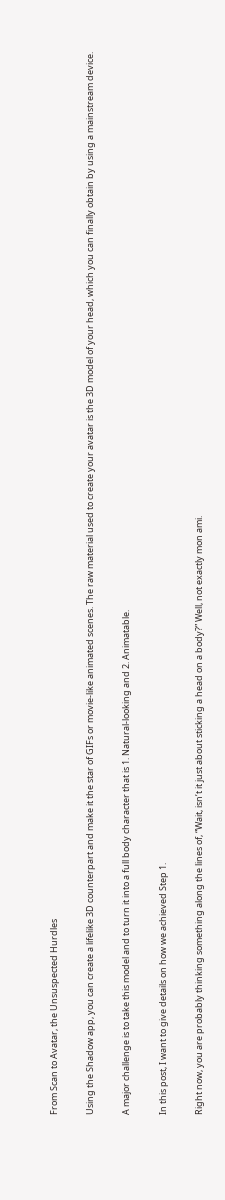From Scan to Avatar, the Unsuspected Hurdles

Using the Shadow app, you can create a lifelike 3D counterpart and make it the star of GIFs or movie-like animated scenes. The raw material used to create your avatar is the 3D model of your head, which you can finally obtain by using a mainstream device.

A major challenge is to take this model and to turn it into a full body character that is 1. Natural-looking and 2. Animatable.

In this post, I want to give details on how we achieved Step 1.

Right now, you are probably thinking something along the lines of, “Wait, isn’t it just about sticking a head on a body?” Well, not exactly mon ami.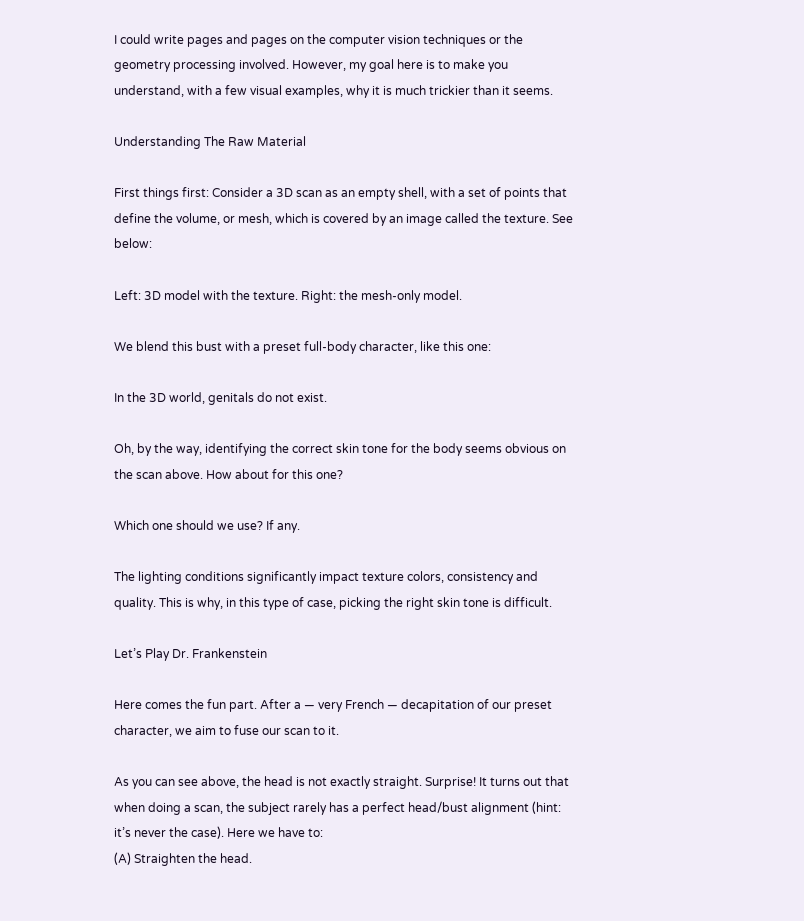I could write pages and pages on the computer vision techniques or the geometry processing involved. However, my goal here is to make you understand, with a few visual examples, why it is much trickier than it seems.

Understanding The Raw Material

First things first: Consider a 3D scan as an empty shell, with a set of points that define the volume, or mesh, which is covered by an image called the texture. See below:

Left: 3D model with the texture. Right: the mesh-only model.

We blend this bust with a preset full-body character, like this one:

In the 3D world, genitals do not exist.

Oh, by the way, identifying the correct skin tone for the body seems obvious on the scan above. How about for this one?

Which one should we use? If any.

The lighting conditions significantly impact texture colors, consistency and quality. This is why, in this type of case, picking the right skin tone is difficult.

Let’s Play Dr. Frankenstein

Here comes the fun part. After a — very French — decapitation of our preset character, we aim to fuse our scan to it.

As you can see above, the head is not exactly straight. Surprise! It turns out that when doing a scan, the subject rarely has a perfect head/bust alignment (hint: it’s never the case). Here we have to:
(A) Straighten the head.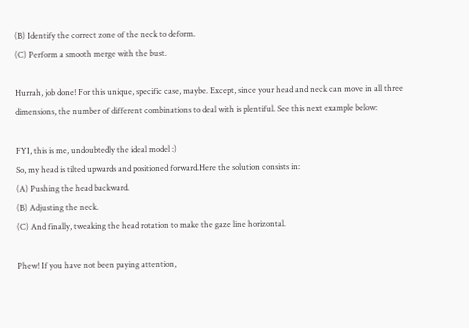(B) Identify the correct zone of the neck to deform.
(C) Perform a smooth merge with the bust.

Hurrah, job done! For this unique, specific case, maybe. Except, since your head and neck can move in all three dimensions, the number of different combinations to deal with is plentiful. See this next example below:

FYI, this is me, undoubtedly the ideal model :)
So, my head is tilted upwards and positioned forward.Here the solution consists in:
(A) Pushing the head backward.
(B) Adjusting the neck.
(C) And finally, tweaking the head rotation to make the gaze line horizontal.

Phew! If you have not been paying attention,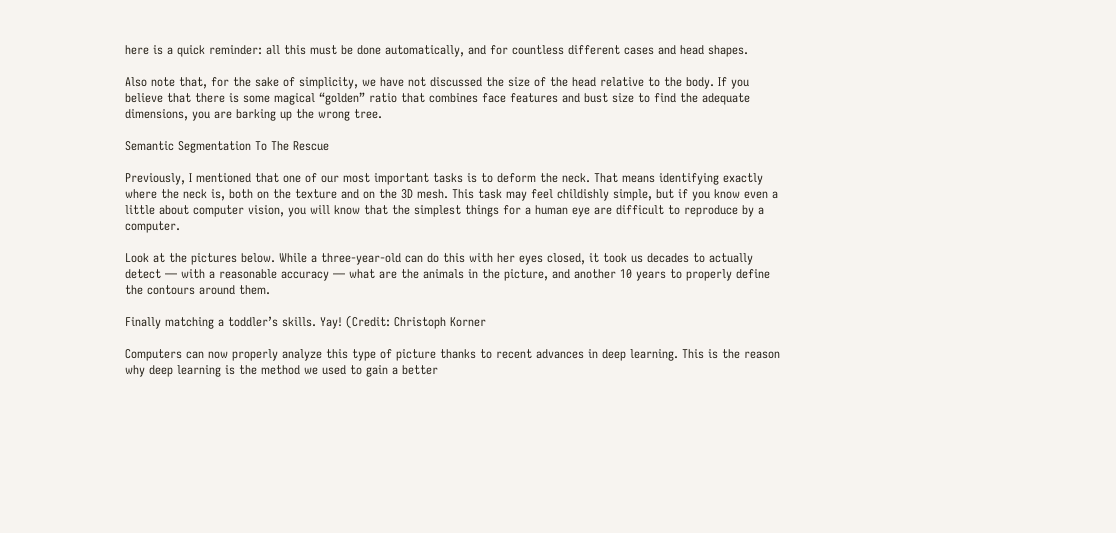here is a quick reminder: all this must be done automatically, and for countless different cases and head shapes.

Also note that, for the sake of simplicity, we have not discussed the size of the head relative to the body. If you believe that there is some magical “golden” ratio that combines face features and bust size to find the adequate dimensions, you are barking up the wrong tree.

Semantic Segmentation To The Rescue

Previously, I mentioned that one of our most important tasks is to deform the neck. That means identifying exactly where the neck is, both on the texture and on the 3D mesh. This task may feel childishly simple, but if you know even a little about computer vision, you will know that the simplest things for a human eye are difficult to reproduce by a computer.

Look at the pictures below. While a three-year-old can do this with her eyes closed, it took us decades to actually detect — with a reasonable accuracy — what are the animals in the picture, and another 10 years to properly define the contours around them.

Finally matching a toddler’s skills. Yay! (Credit: Christoph Korner

Computers can now properly analyze this type of picture thanks to recent advances in deep learning. This is the reason why deep learning is the method we used to gain a better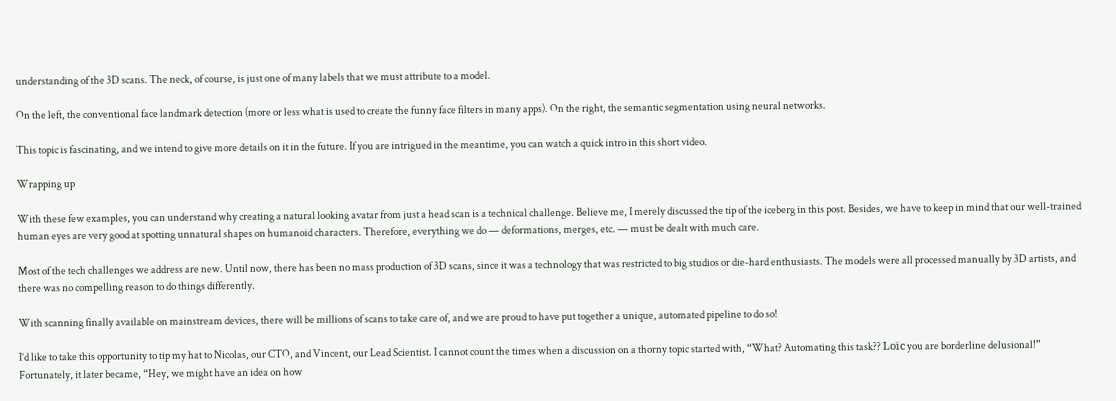understanding of the 3D scans. The neck, of course, is just one of many labels that we must attribute to a model.

On the left, the conventional face landmark detection (more or less what is used to create the funny face filters in many apps). On the right, the semantic segmentation using neural networks.

This topic is fascinating, and we intend to give more details on it in the future. If you are intrigued in the meantime, you can watch a quick intro in this short video.

Wrapping up

With these few examples, you can understand why creating a natural looking avatar from just a head scan is a technical challenge. Believe me, I merely discussed the tip of the iceberg in this post. Besides, we have to keep in mind that our well-trained human eyes are very good at spotting unnatural shapes on humanoid characters. Therefore, everything we do — deformations, merges, etc. — must be dealt with much care.

Most of the tech challenges we address are new. Until now, there has been no mass production of 3D scans, since it was a technology that was restricted to big studios or die-hard enthusiasts. The models were all processed manually by 3D artists, and there was no compelling reason to do things differently.

With scanning finally available on mainstream devices, there will be millions of scans to take care of, and we are proud to have put together a unique, automated pipeline to do so!

I’d like to take this opportunity to tip my hat to Nicolas, our CTO, and Vincent, our Lead Scientist. I cannot count the times when a discussion on a thorny topic started with, “What? Automating this task?? Loïc you are borderline delusional!” Fortunately, it later became, “Hey, we might have an idea on how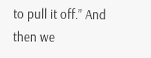to pull it off.” And then we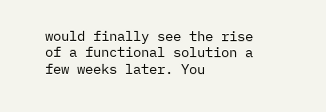would finally see the rise of a functional solution a few weeks later. You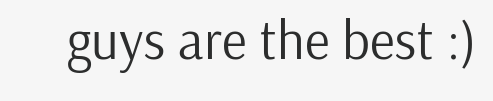guys are the best :)